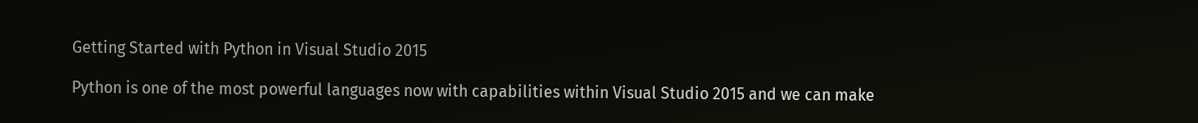Getting Started with Python in Visual Studio 2015

Python is one of the most powerful languages now with capabilities within Visual Studio 2015 and we can make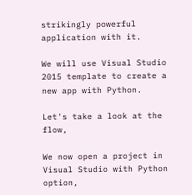strikingly powerful application with it.

We will use Visual Studio 2015 template to create a new app with Python.

Let's take a look at the flow,

We now open a project in Visual Studio with Python option,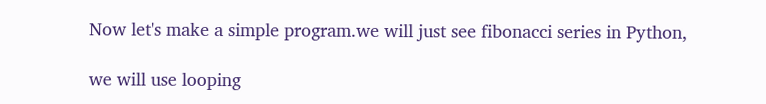Now let's make a simple program.we will just see fibonacci series in Python,

we will use looping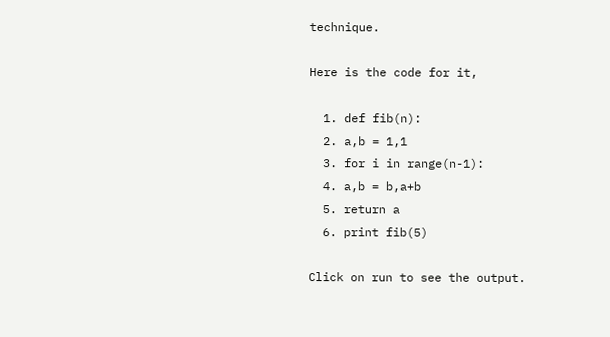technique.

Here is the code for it,

  1. def fib(n):
  2. a,b = 1,1
  3. for i in range(n-1):
  4. a,b = b,a+b
  5. return a
  6. print fib(5)

Click on run to see the output.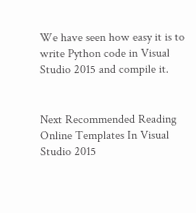We have seen how easy it is to write Python code in Visual Studio 2015 and compile it.


Next Recommended Reading Online Templates In Visual Studio 2015